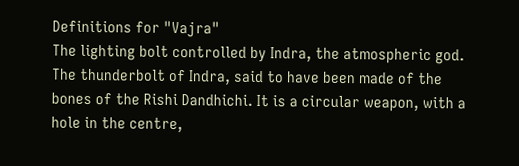Definitions for "Vajra"
The lighting bolt controlled by Indra, the atmospheric god.
The thunderbolt of Indra, said to have been made of the bones of the Rishi Dandhichi. It is a circular weapon, with a hole in the centre,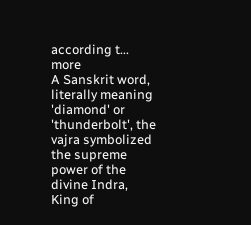according t... more
A Sanskrit word, literally meaning 'diamond' or 'thunderbolt', the vajra symbolized the supreme power of the divine Indra, King of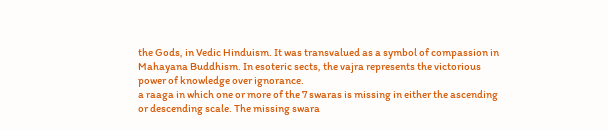the Gods, in Vedic Hinduism. It was transvalued as a symbol of compassion in Mahayana Buddhism. In esoteric sects, the vajra represents the victorious power of knowledge over ignorance.
a raaga in which one or more of the 7 swaras is missing in either the ascending or descending scale. The missing swara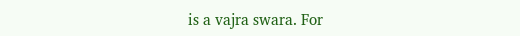is a vajra swara. For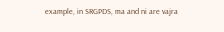example, in SRGPDS, ma and ni are vajra